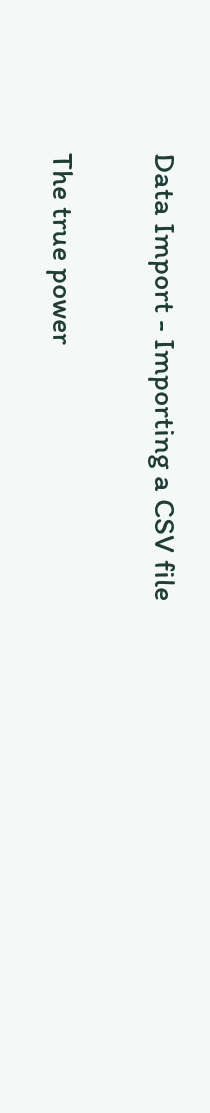Data Import - Importing a CSV file

The true power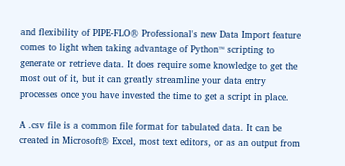and flexibility of PIPE-FLO® Professional's new Data Import feature comes to light when taking advantage of Python™ scripting to generate or retrieve data. It does require some knowledge to get the most out of it, but it can greatly streamline your data entry processes once you have invested the time to get a script in place.

A .csv file is a common file format for tabulated data. It can be created in Microsoft® Excel, most text editors, or as an output from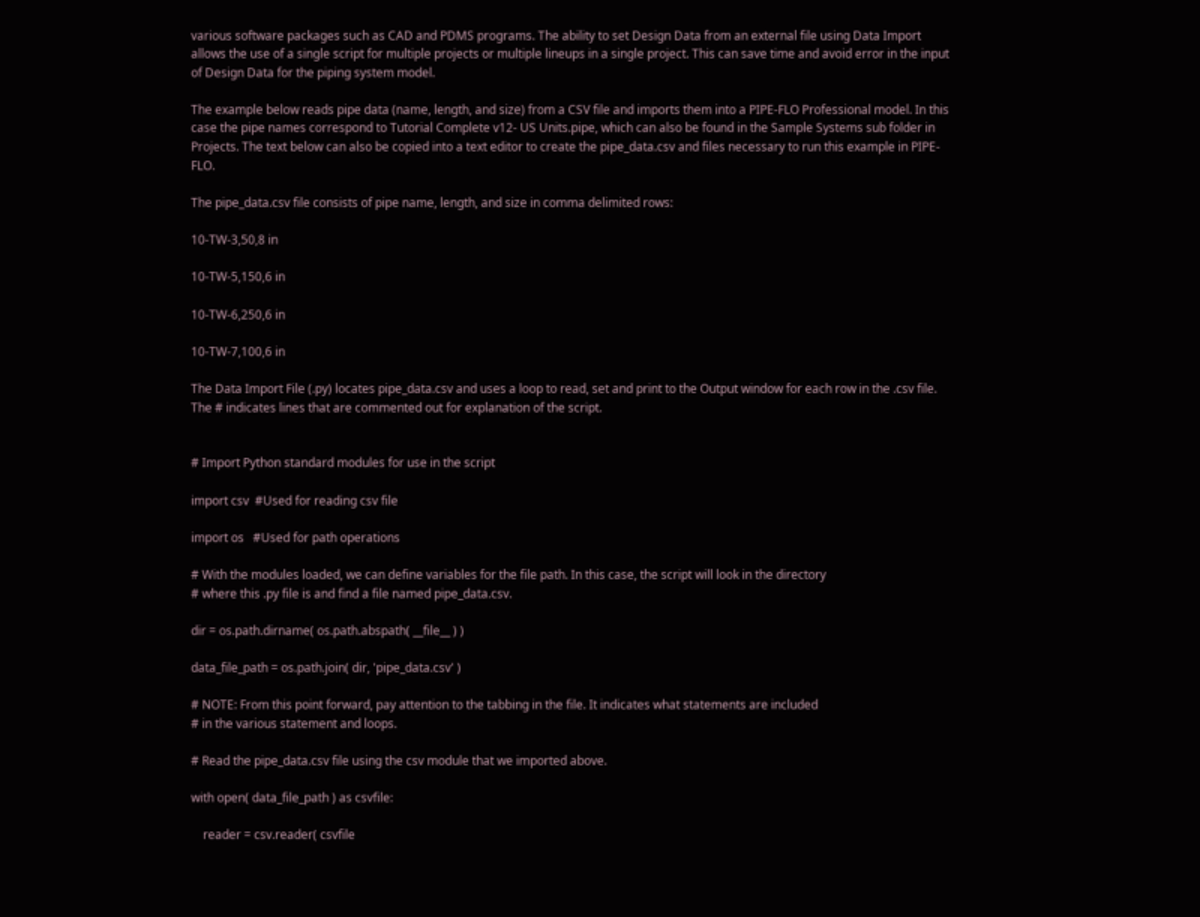various software packages such as CAD and PDMS programs. The ability to set Design Data from an external file using Data Import allows the use of a single script for multiple projects or multiple lineups in a single project. This can save time and avoid error in the input of Design Data for the piping system model.

The example below reads pipe data (name, length, and size) from a CSV file and imports them into a PIPE-FLO Professional model. In this case the pipe names correspond to Tutorial Complete v12- US Units.pipe, which can also be found in the Sample Systems sub folder in Projects. The text below can also be copied into a text editor to create the pipe_data.csv and files necessary to run this example in PIPE-FLO.

The pipe_data.csv file consists of pipe name, length, and size in comma delimited rows:

10-TW-3,50,8 in

10-TW-5,150,6 in

10-TW-6,250,6 in

10-TW-7,100,6 in

The Data Import File (.py) locates pipe_data.csv and uses a loop to read, set and print to the Output window for each row in the .csv file. The # indicates lines that are commented out for explanation of the script.


# Import Python standard modules for use in the script

import csv  #Used for reading csv file

import os   #Used for path operations

# With the modules loaded, we can define variables for the file path. In this case, the script will look in the directory
# where this .py file is and find a file named pipe_data.csv.

dir = os.path.dirname( os.path.abspath( __file__ ) )

data_file_path = os.path.join( dir, 'pipe_data.csv' )

# NOTE: From this point forward, pay attention to the tabbing in the file. It indicates what statements are included
# in the various statement and loops.

# Read the pipe_data.csv file using the csv module that we imported above.

with open( data_file_path ) as csvfile:

    reader = csv.reader( csvfile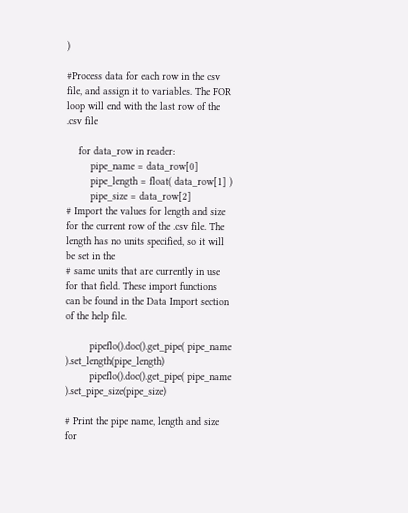)

#Process data for each row in the csv file, and assign it to variables. The FOR loop will end with the last row of the .csv file

    for data_row in reader:
        pipe_name = data_row[0]
        pipe_length = float( data_row[1] )
        pipe_size = data_row[2]
# Import the values for length and size for the current row of the .csv file. The length has no units specified, so it will be set in the
# same units that are currently in use for that field. These import functions can be found in the Data Import section of the help file.

        pipeflo().doc().get_pipe( pipe_name ).set_length(pipe_length)
        pipeflo().doc().get_pipe( pipe_name ).set_pipe_size(pipe_size)

# Print the pipe name, length and size for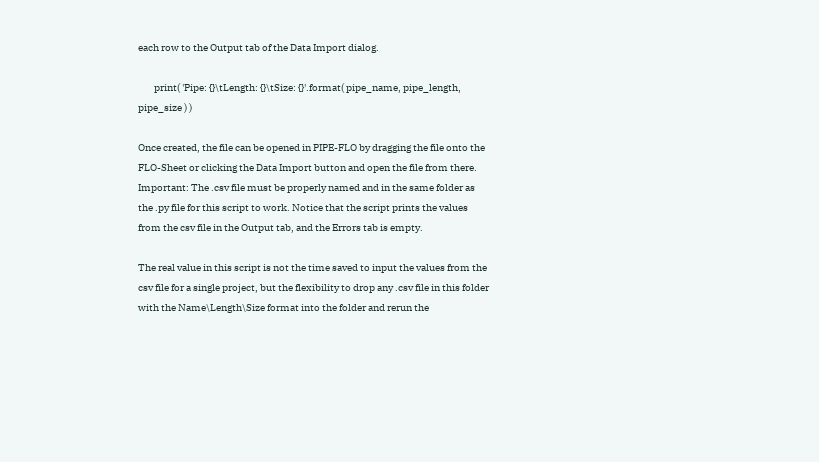each row to the Output tab of the Data Import dialog.

        print( 'Pipe: {}\tLength: {}\tSize: {}'.format( pipe_name, pipe_length, pipe_size ) )

Once created, the file can be opened in PIPE-FLO by dragging the file onto the FLO-Sheet or clicking the Data Import button and open the file from there. Important: The .csv file must be properly named and in the same folder as the .py file for this script to work. Notice that the script prints the values from the csv file in the Output tab, and the Errors tab is empty.

The real value in this script is not the time saved to input the values from the csv file for a single project, but the flexibility to drop any .csv file in this folder with the Name\Length\Size format into the folder and rerun the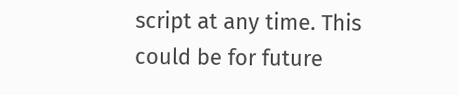script at any time. This could be for future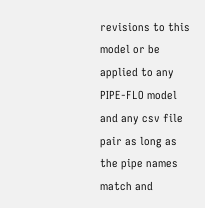revisions to this model or be applied to any PIPE-FLO model and any csv file pair as long as the pipe names match and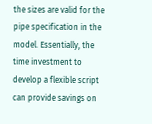the sizes are valid for the pipe specification in the model. Essentially, the time investment to develop a flexible script can provide savings on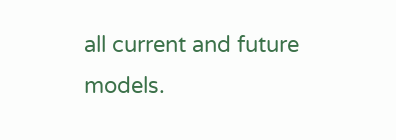all current and future models.